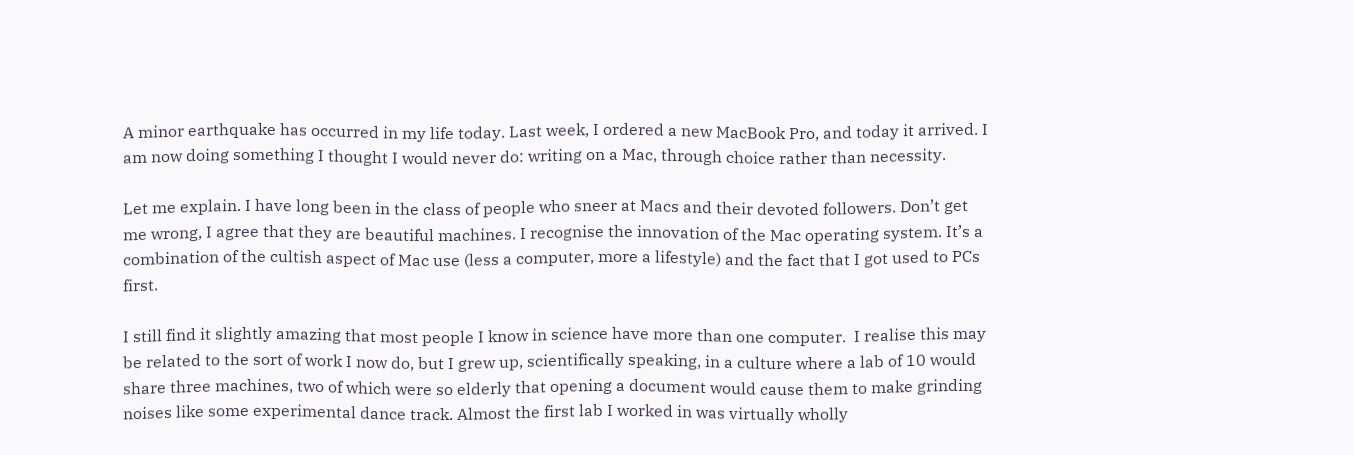A minor earthquake has occurred in my life today. Last week, I ordered a new MacBook Pro, and today it arrived. I am now doing something I thought I would never do: writing on a Mac, through choice rather than necessity.

Let me explain. I have long been in the class of people who sneer at Macs and their devoted followers. Don’t get me wrong, I agree that they are beautiful machines. I recognise the innovation of the Mac operating system. It’s a combination of the cultish aspect of Mac use (less a computer, more a lifestyle) and the fact that I got used to PCs first.

I still find it slightly amazing that most people I know in science have more than one computer.  I realise this may be related to the sort of work I now do, but I grew up, scientifically speaking, in a culture where a lab of 10 would share three machines, two of which were so elderly that opening a document would cause them to make grinding noises like some experimental dance track. Almost the first lab I worked in was virtually wholly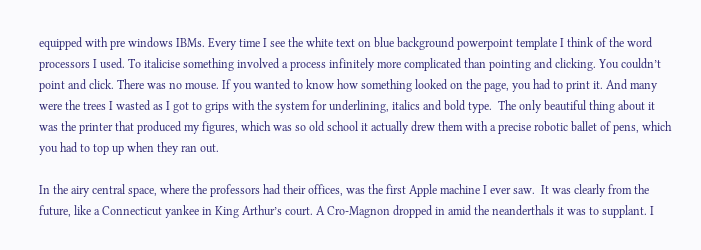equipped with pre windows IBMs. Every time I see the white text on blue background powerpoint template I think of the word processors I used. To italicise something involved a process infinitely more complicated than pointing and clicking. You couldn’t point and click. There was no mouse. If you wanted to know how something looked on the page, you had to print it. And many were the trees I wasted as I got to grips with the system for underlining, italics and bold type.  The only beautiful thing about it was the printer that produced my figures, which was so old school it actually drew them with a precise robotic ballet of pens, which you had to top up when they ran out.

In the airy central space, where the professors had their offices, was the first Apple machine I ever saw.  It was clearly from the future, like a Connecticut yankee in King Arthur’s court. A Cro-Magnon dropped in amid the neanderthals it was to supplant. I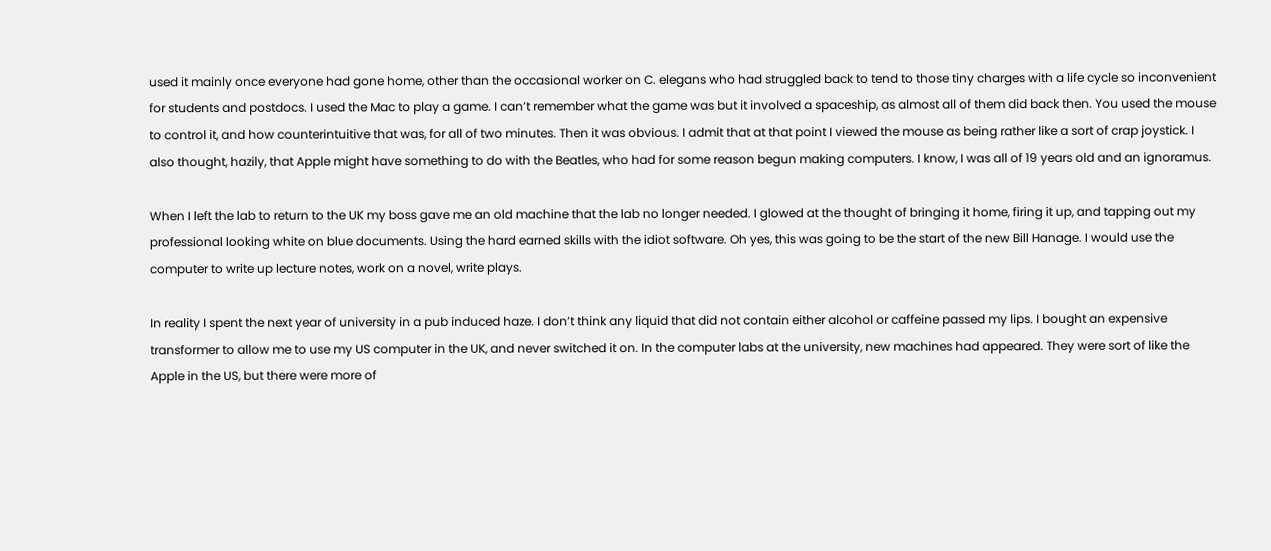used it mainly once everyone had gone home, other than the occasional worker on C. elegans who had struggled back to tend to those tiny charges with a life cycle so inconvenient for students and postdocs. I used the Mac to play a game. I can’t remember what the game was but it involved a spaceship, as almost all of them did back then. You used the mouse to control it, and how counterintuitive that was, for all of two minutes. Then it was obvious. I admit that at that point I viewed the mouse as being rather like a sort of crap joystick. I also thought, hazily, that Apple might have something to do with the Beatles, who had for some reason begun making computers. I know, I was all of 19 years old and an ignoramus.

When I left the lab to return to the UK my boss gave me an old machine that the lab no longer needed. I glowed at the thought of bringing it home, firing it up, and tapping out my professional looking white on blue documents. Using the hard earned skills with the idiot software. Oh yes, this was going to be the start of the new Bill Hanage. I would use the computer to write up lecture notes, work on a novel, write plays.

In reality I spent the next year of university in a pub induced haze. I don’t think any liquid that did not contain either alcohol or caffeine passed my lips. I bought an expensive transformer to allow me to use my US computer in the UK, and never switched it on. In the computer labs at the university, new machines had appeared. They were sort of like the Apple in the US, but there were more of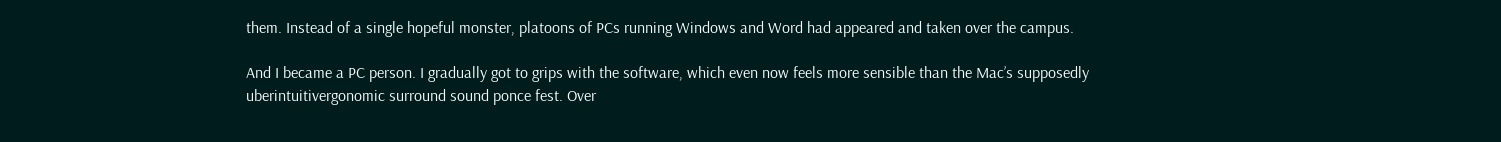them. Instead of a single hopeful monster, platoons of PCs running Windows and Word had appeared and taken over the campus.

And I became a PC person. I gradually got to grips with the software, which even now feels more sensible than the Mac’s supposedly uberintuitivergonomic surround sound ponce fest. Over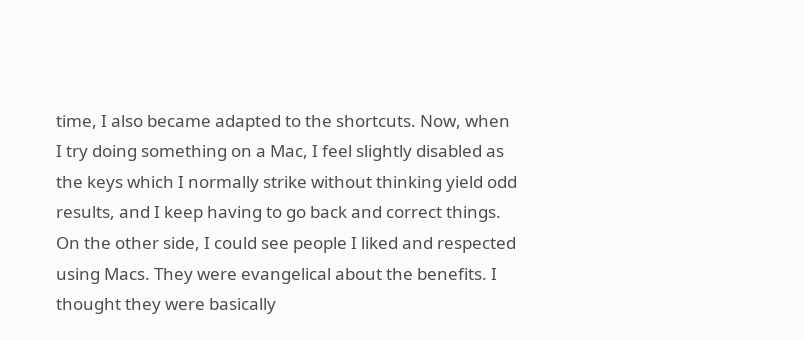time, I also became adapted to the shortcuts. Now, when I try doing something on a Mac, I feel slightly disabled as the keys which I normally strike without thinking yield odd results, and I keep having to go back and correct things. On the other side, I could see people I liked and respected using Macs. They were evangelical about the benefits. I thought they were basically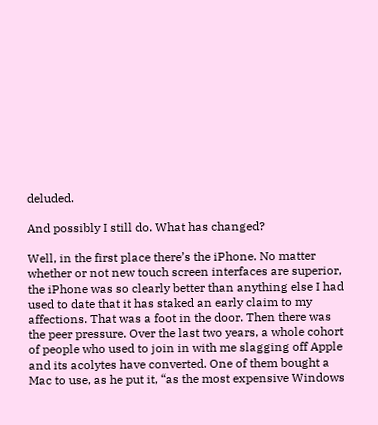deluded.

And possibly I still do. What has changed?

Well, in the first place there’s the iPhone. No matter whether or not new touch screen interfaces are superior, the iPhone was so clearly better than anything else I had used to date that it has staked an early claim to my affections. That was a foot in the door. Then there was the peer pressure. Over the last two years, a whole cohort of people who used to join in with me slagging off Apple and its acolytes have converted. One of them bought a Mac to use, as he put it, “as the most expensive Windows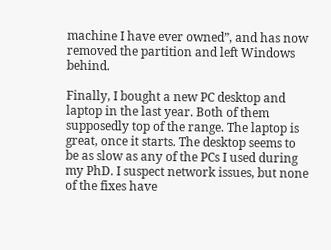machine I have ever owned”, and has now removed the partition and left Windows behind.

Finally, I bought a new PC desktop and laptop in the last year. Both of them supposedly top of the range. The laptop is great, once it starts. The desktop seems to be as slow as any of the PCs I used during my PhD. I suspect network issues, but none of the fixes have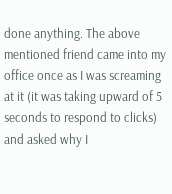done anything. The above mentioned friend came into my office once as I was screaming at it (it was taking upward of 5 seconds to respond to clicks) and asked why I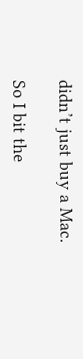didn’t just buy a Mac.

So I bit the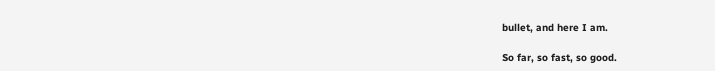bullet, and here I am.

So far, so fast, so good.